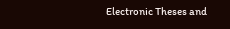Electronic Theses and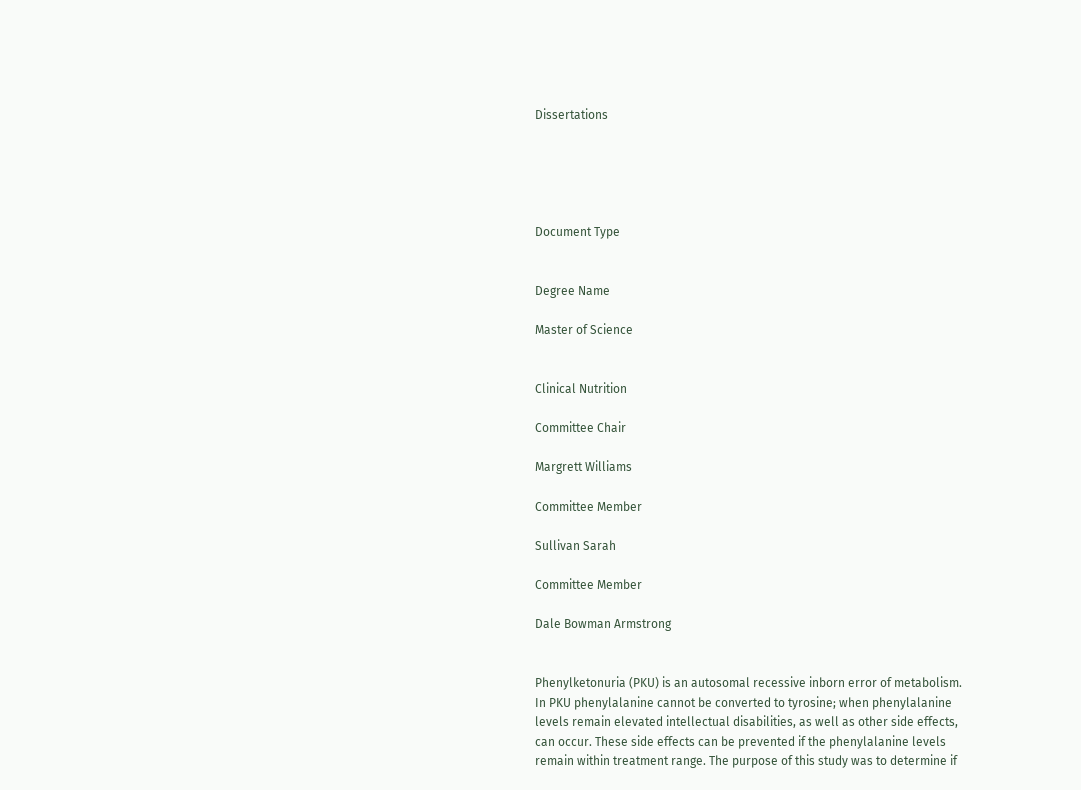Dissertations





Document Type


Degree Name

Master of Science


Clinical Nutrition

Committee Chair

Margrett Williams

Committee Member

Sullivan Sarah

Committee Member

Dale Bowman Armstrong


Phenylketonuria (PKU) is an autosomal recessive inborn error of metabolism. In PKU phenylalanine cannot be converted to tyrosine; when phenylalanine levels remain elevated intellectual disabilities, as well as other side effects, can occur. These side effects can be prevented if the phenylalanine levels remain within treatment range. The purpose of this study was to determine if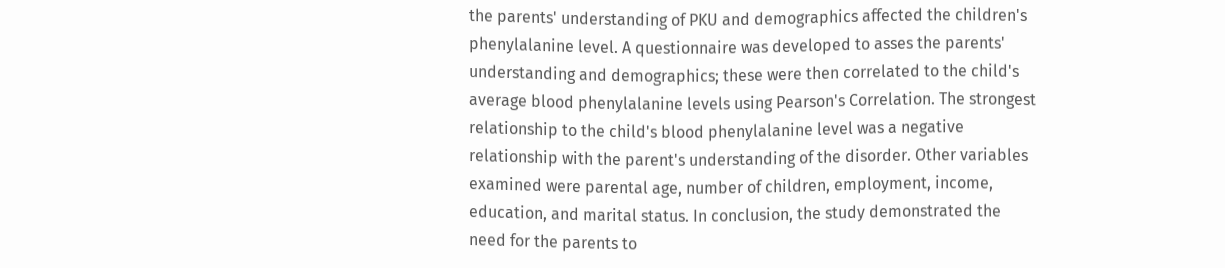the parents' understanding of PKU and demographics affected the children's phenylalanine level. A questionnaire was developed to asses the parents' understanding and demographics; these were then correlated to the child's average blood phenylalanine levels using Pearson's Correlation. The strongest relationship to the child's blood phenylalanine level was a negative relationship with the parent's understanding of the disorder. Other variables examined were parental age, number of children, employment, income, education, and marital status. In conclusion, the study demonstrated the need for the parents to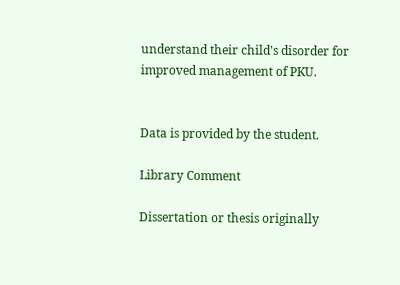understand their child's disorder for improved management of PKU.


Data is provided by the student.

Library Comment

Dissertation or thesis originally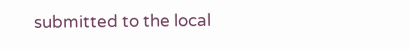submitted to the local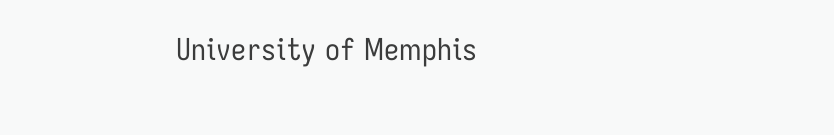University of Memphis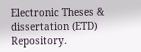Electronic Theses & dissertation (ETD) Repository.